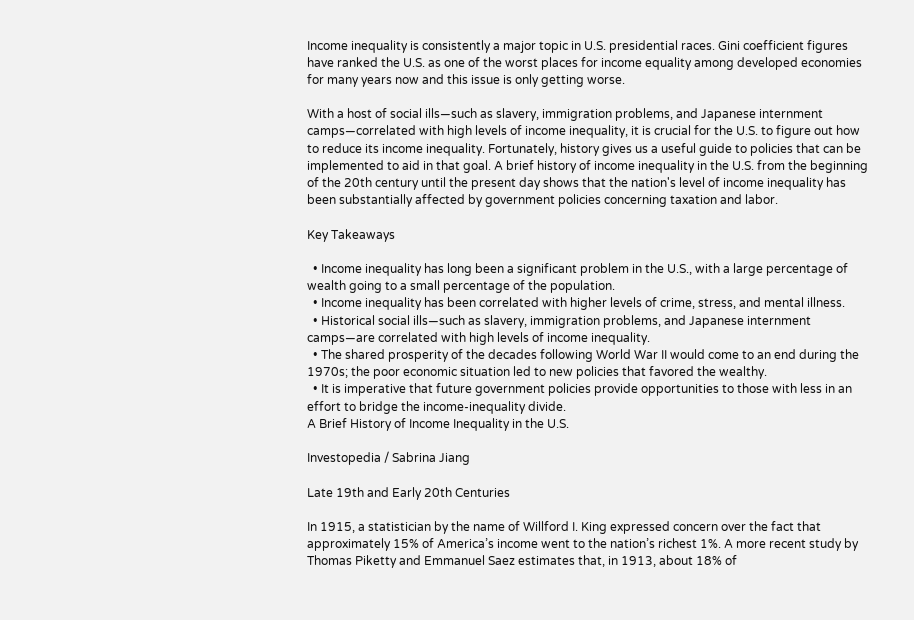Income inequality is consistently a major topic in U.S. presidential races. Gini coefficient figures have ranked the U.S. as one of the worst places for income equality among developed economies for many years now and this issue is only getting worse.

With a host of social ills—such as slavery, immigration problems, and Japanese internment camps—correlated with high levels of income inequality, it is crucial for the U.S. to figure out how to reduce its income inequality. Fortunately, history gives us a useful guide to policies that can be implemented to aid in that goal. A brief history of income inequality in the U.S. from the beginning of the 20th century until the present day shows that the nation's level of income inequality has been substantially affected by government policies concerning taxation and labor.

Key Takeaways

  • Income inequality has long been a significant problem in the U.S., with a large percentage of wealth going to a small percentage of the population.
  • Income inequality has been correlated with higher levels of crime, stress, and mental illness.
  • Historical social ills—such as slavery, immigration problems, and Japanese internment camps—are correlated with high levels of income inequality.
  • The shared prosperity of the decades following World War II would come to an end during the 1970s; the poor economic situation led to new policies that favored the wealthy.
  • It is imperative that future government policies provide opportunities to those with less in an effort to bridge the income-inequality divide.
A Brief History of Income Inequality in the U.S.

Investopedia / Sabrina Jiang

Late 19th and Early 20th Centuries

In 1915, a statistician by the name of Willford I. King expressed concern over the fact that approximately 15% of America’s income went to the nation’s richest 1%. A more recent study by Thomas Piketty and Emmanuel Saez estimates that, in 1913, about 18% of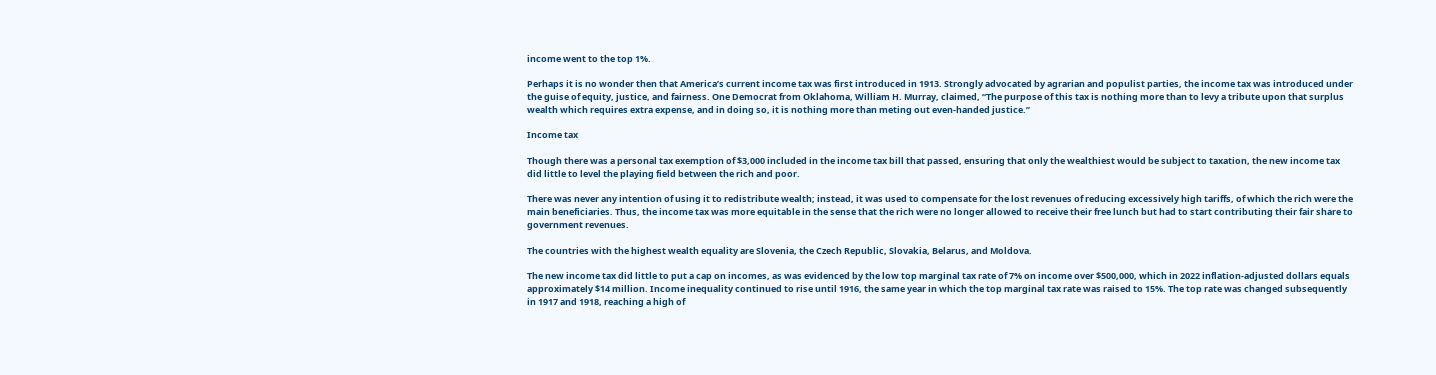income went to the top 1%.

Perhaps it is no wonder then that America’s current income tax was first introduced in 1913. Strongly advocated by agrarian and populist parties, the income tax was introduced under the guise of equity, justice, and fairness. One Democrat from Oklahoma, William H. Murray, claimed, “The purpose of this tax is nothing more than to levy a tribute upon that surplus wealth which requires extra expense, and in doing so, it is nothing more than meting out even-handed justice.”

Income tax

Though there was a personal tax exemption of $3,000 included in the income tax bill that passed, ensuring that only the wealthiest would be subject to taxation, the new income tax did little to level the playing field between the rich and poor.

There was never any intention of using it to redistribute wealth; instead, it was used to compensate for the lost revenues of reducing excessively high tariffs, of which the rich were the main beneficiaries. Thus, the income tax was more equitable in the sense that the rich were no longer allowed to receive their free lunch but had to start contributing their fair share to government revenues.

The countries with the highest wealth equality are Slovenia, the Czech Republic, Slovakia, Belarus, and Moldova.

The new income tax did little to put a cap on incomes, as was evidenced by the low top marginal tax rate of 7% on income over $500,000, which in 2022 inflation-adjusted dollars equals approximately $14 million. Income inequality continued to rise until 1916, the same year in which the top marginal tax rate was raised to 15%. The top rate was changed subsequently in 1917 and 1918, reaching a high of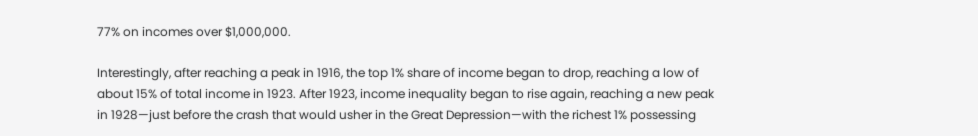77% on incomes over $1,000,000.

Interestingly, after reaching a peak in 1916, the top 1% share of income began to drop, reaching a low of about 15% of total income in 1923. After 1923, income inequality began to rise again, reaching a new peak in 1928—just before the crash that would usher in the Great Depression—with the richest 1% possessing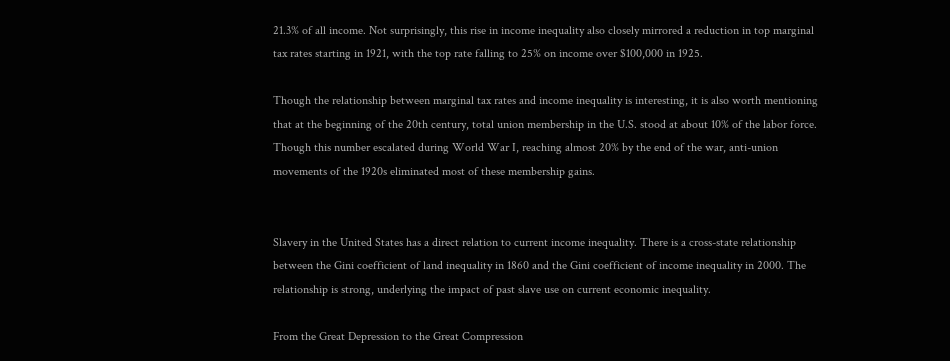21.3% of all income. Not surprisingly, this rise in income inequality also closely mirrored a reduction in top marginal tax rates starting in 1921, with the top rate falling to 25% on income over $100,000 in 1925.

Though the relationship between marginal tax rates and income inequality is interesting, it is also worth mentioning that at the beginning of the 20th century, total union membership in the U.S. stood at about 10% of the labor force. Though this number escalated during World War I, reaching almost 20% by the end of the war, anti-union movements of the 1920s eliminated most of these membership gains.


Slavery in the United States has a direct relation to current income inequality. There is a cross-state relationship between the Gini coefficient of land inequality in 1860 and the Gini coefficient of income inequality in 2000. The relationship is strong, underlying the impact of past slave use on current economic inequality.

From the Great Depression to the Great Compression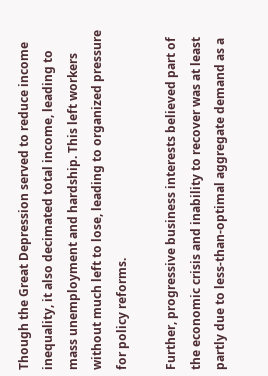Though the Great Depression served to reduce income inequality, it also decimated total income, leading to mass unemployment and hardship. This left workers without much left to lose, leading to organized pressure for policy reforms.

Further, progressive business interests believed part of the economic crisis and inability to recover was at least partly due to less-than-optimal aggregate demand as a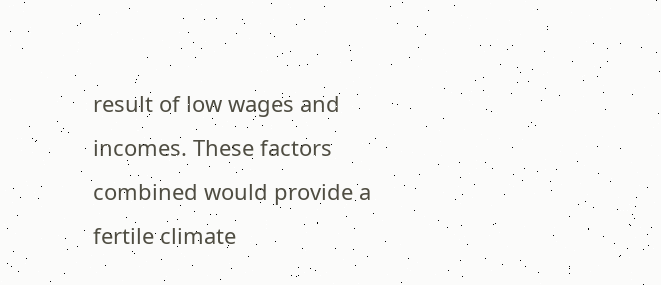result of low wages and incomes. These factors combined would provide a fertile climate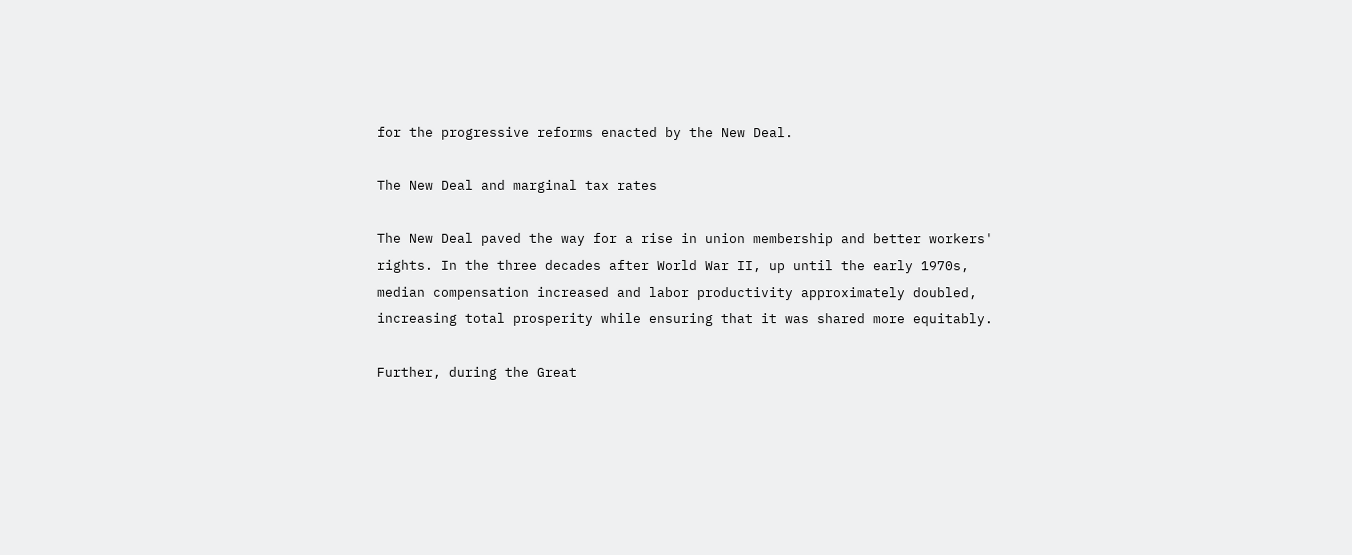for the progressive reforms enacted by the New Deal.

The New Deal and marginal tax rates

The New Deal paved the way for a rise in union membership and better workers' rights. In the three decades after World War II, up until the early 1970s, median compensation increased and labor productivity approximately doubled, increasing total prosperity while ensuring that it was shared more equitably.

Further, during the Great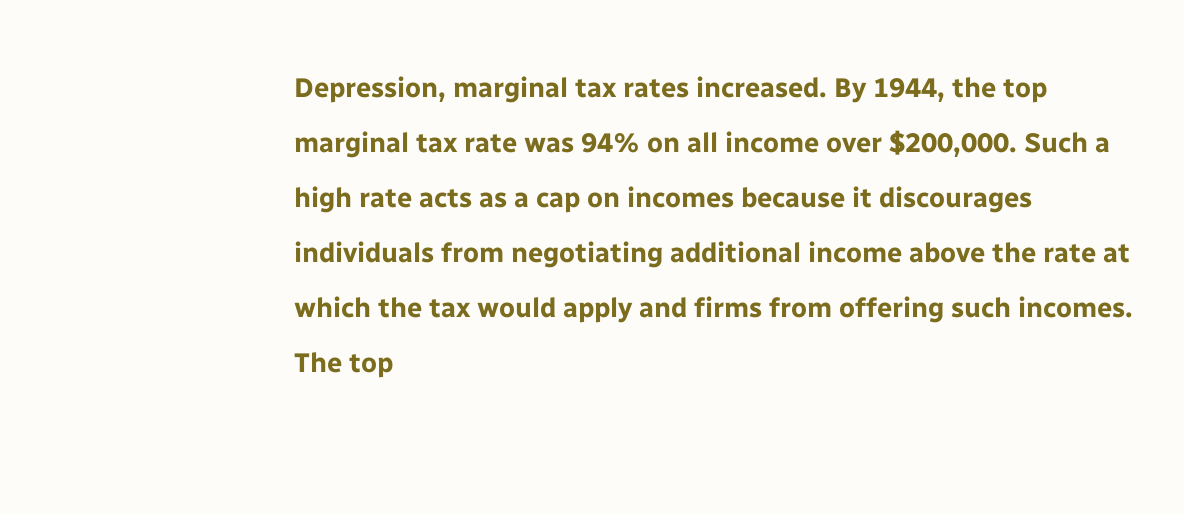Depression, marginal tax rates increased. By 1944, the top marginal tax rate was 94% on all income over $200,000. Such a high rate acts as a cap on incomes because it discourages individuals from negotiating additional income above the rate at which the tax would apply and firms from offering such incomes. The top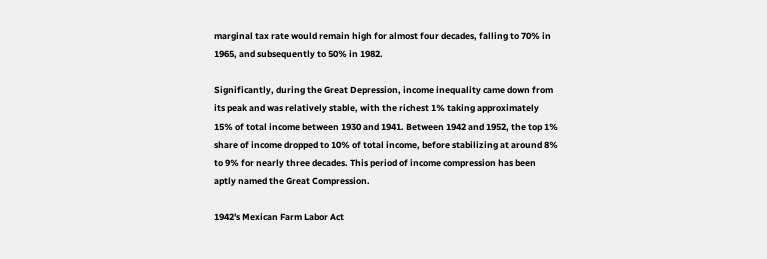marginal tax rate would remain high for almost four decades, falling to 70% in 1965, and subsequently to 50% in 1982.

Significantly, during the Great Depression, income inequality came down from its peak and was relatively stable, with the richest 1% taking approximately 15% of total income between 1930 and 1941. Between 1942 and 1952, the top 1% share of income dropped to 10% of total income, before stabilizing at around 8% to 9% for nearly three decades. This period of income compression has been aptly named the Great Compression.

1942's Mexican Farm Labor Act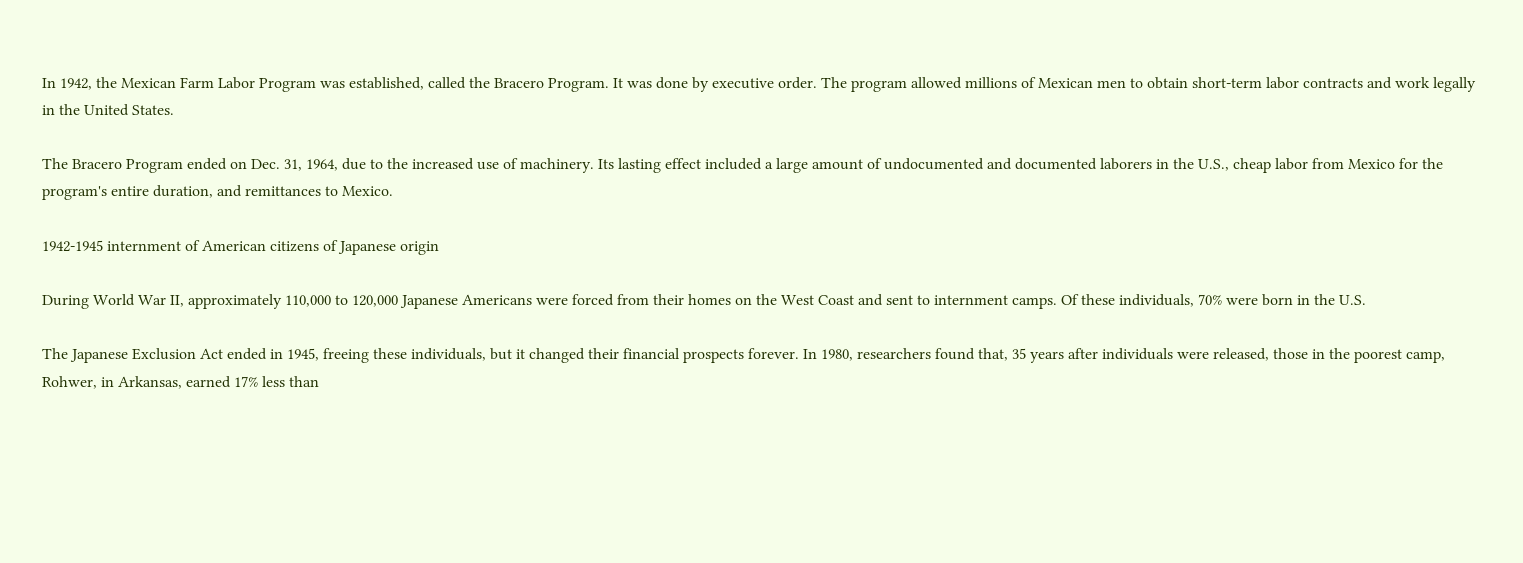In 1942, the Mexican Farm Labor Program was established, called the Bracero Program. It was done by executive order. The program allowed millions of Mexican men to obtain short-term labor contracts and work legally in the United States.

The Bracero Program ended on Dec. 31, 1964, due to the increased use of machinery. Its lasting effect included a large amount of undocumented and documented laborers in the U.S., cheap labor from Mexico for the program's entire duration, and remittances to Mexico.

1942-1945 internment of American citizens of Japanese origin

During World War II, approximately 110,000 to 120,000 Japanese Americans were forced from their homes on the West Coast and sent to internment camps. Of these individuals, 70% were born in the U.S.

The Japanese Exclusion Act ended in 1945, freeing these individuals, but it changed their financial prospects forever. In 1980, researchers found that, 35 years after individuals were released, those in the poorest camp, Rohwer, in Arkansas, earned 17% less than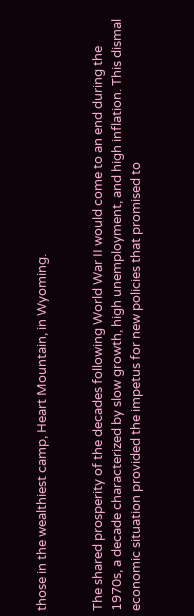those in the wealthiest camp, Heart Mountain, in Wyoming.


The shared prosperity of the decades following World War II would come to an end during the 1970s, a decade characterized by slow growth, high unemployment, and high inflation. This dismal economic situation provided the impetus for new policies that promised to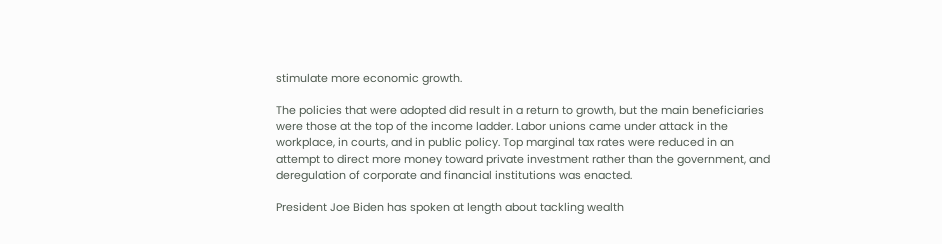stimulate more economic growth.

The policies that were adopted did result in a return to growth, but the main beneficiaries were those at the top of the income ladder. Labor unions came under attack in the workplace, in courts, and in public policy. Top marginal tax rates were reduced in an attempt to direct more money toward private investment rather than the government, and deregulation of corporate and financial institutions was enacted.

President Joe Biden has spoken at length about tackling wealth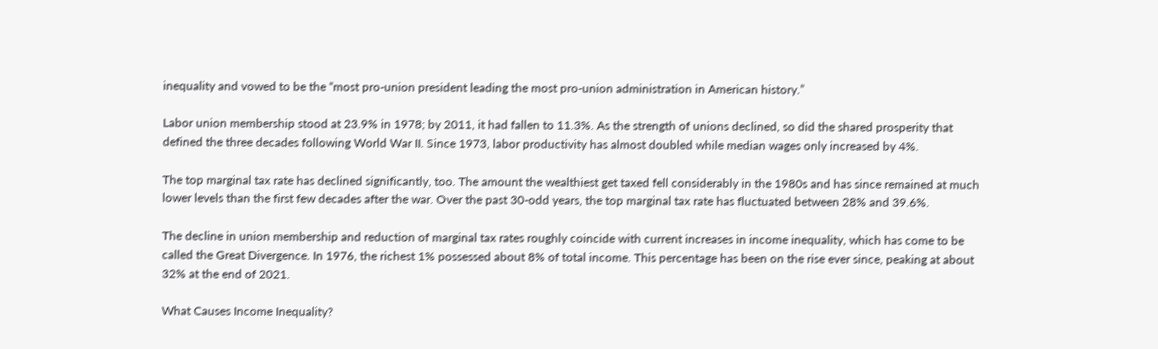inequality and vowed to be the “most pro-union president leading the most pro-union administration in American history.”

Labor union membership stood at 23.9% in 1978; by 2011, it had fallen to 11.3%. As the strength of unions declined, so did the shared prosperity that defined the three decades following World War II. Since 1973, labor productivity has almost doubled while median wages only increased by 4%.

The top marginal tax rate has declined significantly, too. The amount the wealthiest get taxed fell considerably in the 1980s and has since remained at much lower levels than the first few decades after the war. Over the past 30-odd years, the top marginal tax rate has fluctuated between 28% and 39.6%.

The decline in union membership and reduction of marginal tax rates roughly coincide with current increases in income inequality, which has come to be called the Great Divergence. In 1976, the richest 1% possessed about 8% of total income. This percentage has been on the rise ever since, peaking at about 32% at the end of 2021.

What Causes Income Inequality?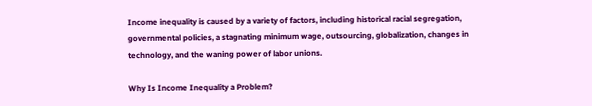Income inequality is caused by a variety of factors, including historical racial segregation, governmental policies, a stagnating minimum wage, outsourcing, globalization, changes in technology, and the waning power of labor unions.

Why Is Income Inequality a Problem?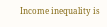Income inequality is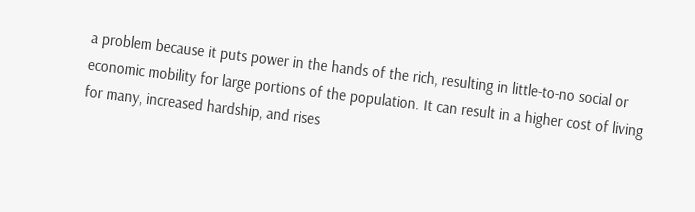a problem because it puts power in the hands of the rich, resulting in little-to-no social or economic mobility for large portions of the population. It can result in a higher cost of living for many, increased hardship, and rises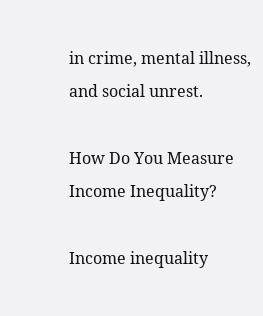in crime, mental illness, and social unrest.

How Do You Measure Income Inequality?

Income inequality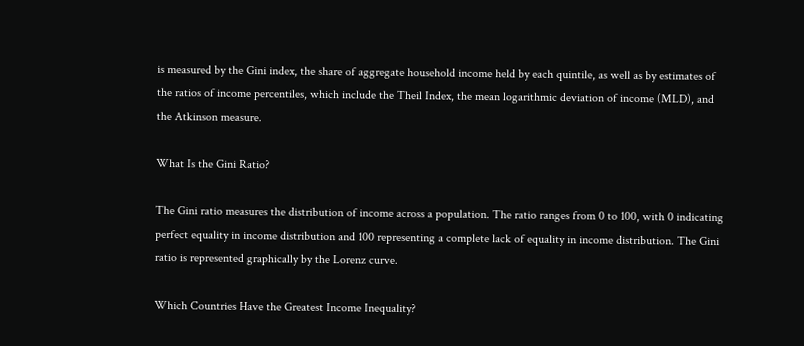is measured by the Gini index, the share of aggregate household income held by each quintile, as well as by estimates of the ratios of income percentiles, which include the Theil Index, the mean logarithmic deviation of income (MLD), and the Atkinson measure.

What Is the Gini Ratio?

The Gini ratio measures the distribution of income across a population. The ratio ranges from 0 to 100, with 0 indicating perfect equality in income distribution and 100 representing a complete lack of equality in income distribution. The Gini ratio is represented graphically by the Lorenz curve.

Which Countries Have the Greatest Income Inequality?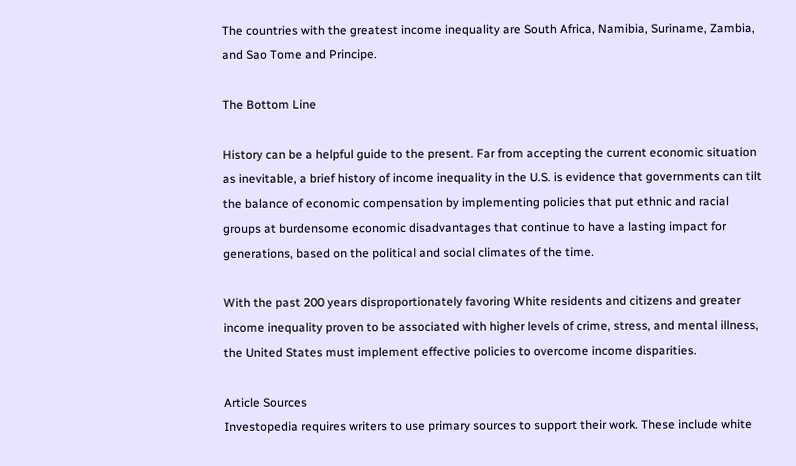The countries with the greatest income inequality are South Africa, Namibia, Suriname, Zambia, and Sao Tome and Principe.

The Bottom Line

History can be a helpful guide to the present. Far from accepting the current economic situation as inevitable, a brief history of income inequality in the U.S. is evidence that governments can tilt the balance of economic compensation by implementing policies that put ethnic and racial groups at burdensome economic disadvantages that continue to have a lasting impact for generations, based on the political and social climates of the time.

With the past 200 years disproportionately favoring White residents and citizens and greater income inequality proven to be associated with higher levels of crime, stress, and mental illness, the United States must implement effective policies to overcome income disparities.

Article Sources
Investopedia requires writers to use primary sources to support their work. These include white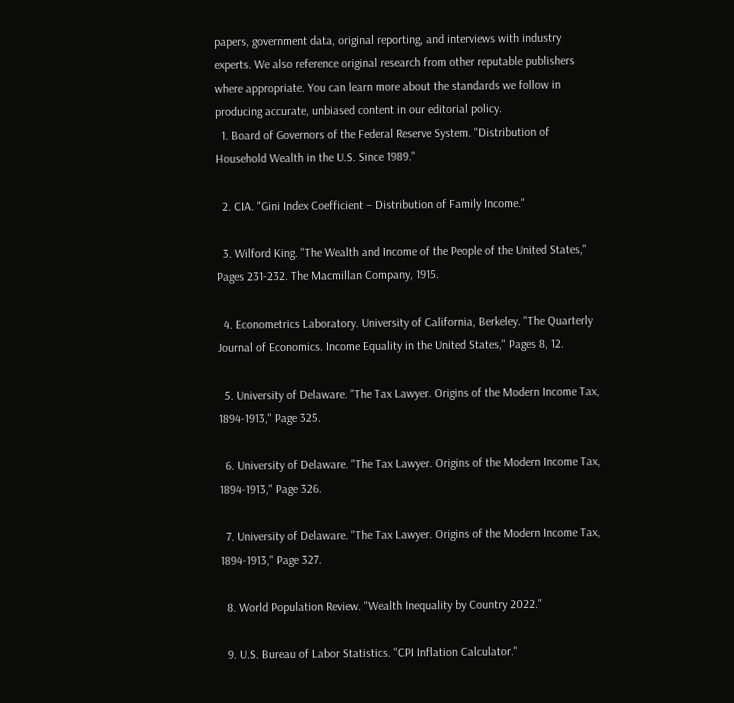papers, government data, original reporting, and interviews with industry experts. We also reference original research from other reputable publishers where appropriate. You can learn more about the standards we follow in producing accurate, unbiased content in our editorial policy.
  1. Board of Governors of the Federal Reserve System. "Distribution of Household Wealth in the U.S. Since 1989."

  2. CIA. "Gini Index Coefficient – Distribution of Family Income."

  3. Wilford King. "The Wealth and Income of the People of the United States," Pages 231-232. The Macmillan Company, 1915.

  4. Econometrics Laboratory. University of California, Berkeley. "The Quarterly Journal of Economics. Income Equality in the United States," Pages 8, 12.

  5. University of Delaware. "The Tax Lawyer. Origins of the Modern Income Tax, 1894-1913," Page 325.

  6. University of Delaware. "The Tax Lawyer. Origins of the Modern Income Tax, 1894-1913," Page 326.

  7. University of Delaware. "The Tax Lawyer. Origins of the Modern Income Tax, 1894-1913," Page 327.

  8. World Population Review. "Wealth Inequality by Country 2022."

  9. U.S. Bureau of Labor Statistics. "CPI Inflation Calculator."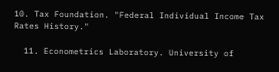10. Tax Foundation. "Federal Individual Income Tax Rates History."

  11. Econometrics Laboratory. University of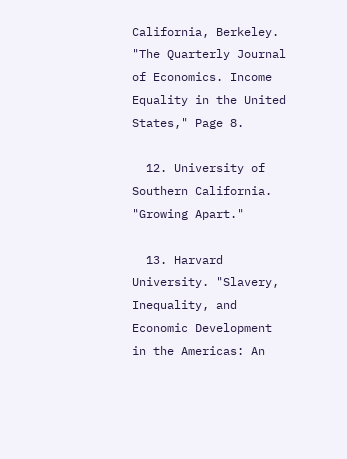California, Berkeley. "The Quarterly Journal of Economics. Income Equality in the United States," Page 8.

  12. University of Southern California. "Growing Apart."

  13. Harvard University. "Slavery, Inequality, and Economic Development in the Americas: An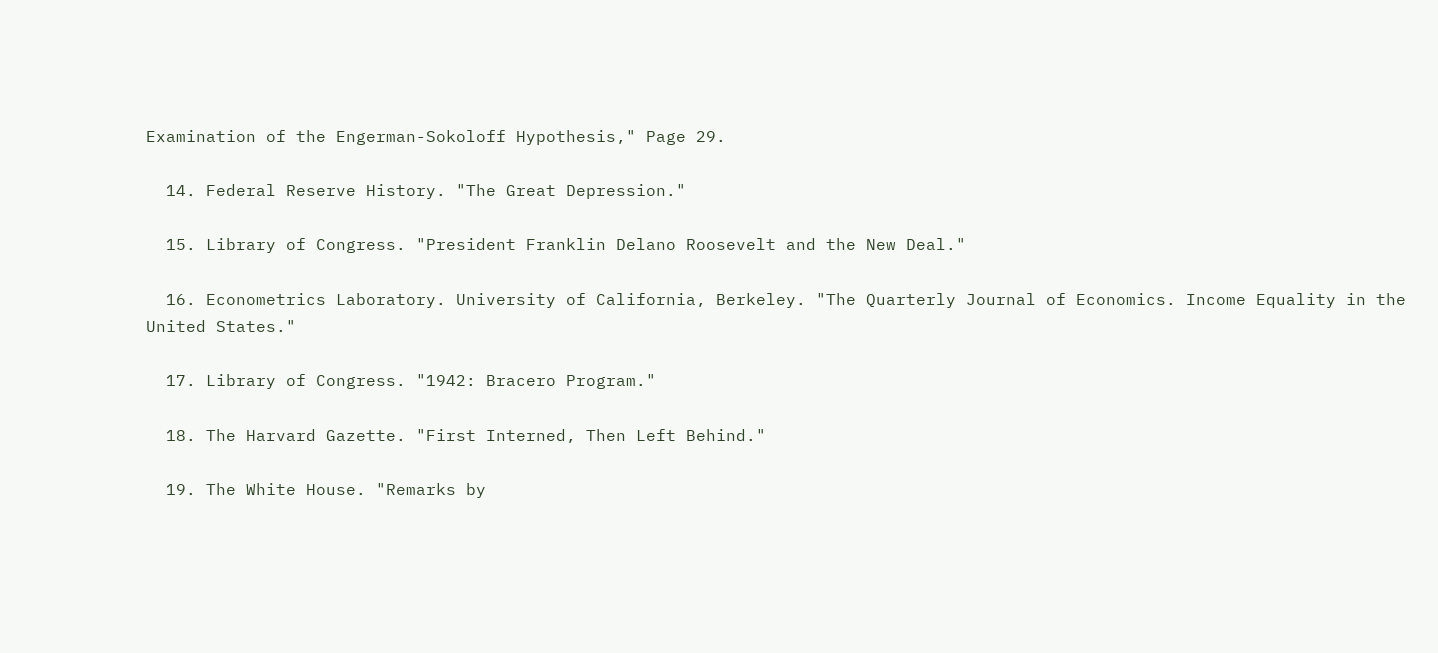Examination of the Engerman-Sokoloff Hypothesis," Page 29.

  14. Federal Reserve History. "The Great Depression."

  15. Library of Congress. "President Franklin Delano Roosevelt and the New Deal."

  16. Econometrics Laboratory. University of California, Berkeley. "The Quarterly Journal of Economics. Income Equality in the United States."

  17. Library of Congress. "1942: Bracero Program."

  18. The Harvard Gazette. "First Interned, Then Left Behind."

  19. The White House. "Remarks by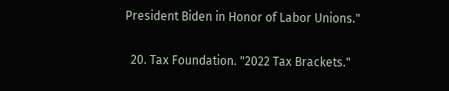President Biden in Honor of Labor Unions."

  20. Tax Foundation. "2022 Tax Brackets."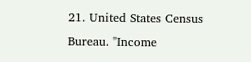21. United States Census Bureau. "Income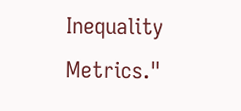Inequality Metrics."